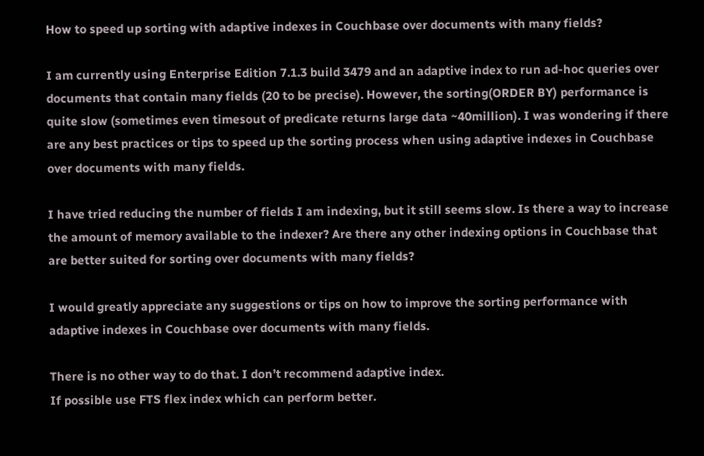How to speed up sorting with adaptive indexes in Couchbase over documents with many fields?

I am currently using Enterprise Edition 7.1.3 build 3479 and an adaptive index to run ad-hoc queries over documents that contain many fields (20 to be precise). However, the sorting(ORDER BY) performance is quite slow (sometimes even timesout of predicate returns large data ~40million). I was wondering if there are any best practices or tips to speed up the sorting process when using adaptive indexes in Couchbase over documents with many fields.

I have tried reducing the number of fields I am indexing, but it still seems slow. Is there a way to increase the amount of memory available to the indexer? Are there any other indexing options in Couchbase that are better suited for sorting over documents with many fields?

I would greatly appreciate any suggestions or tips on how to improve the sorting performance with adaptive indexes in Couchbase over documents with many fields.

There is no other way to do that. I don’t recommend adaptive index.
If possible use FTS flex index which can perform better.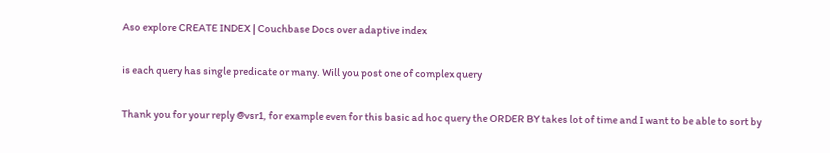Aso explore CREATE INDEX | Couchbase Docs over adaptive index

is each query has single predicate or many. Will you post one of complex query

Thank you for your reply @vsr1, for example even for this basic ad hoc query the ORDER BY takes lot of time and I want to be able to sort by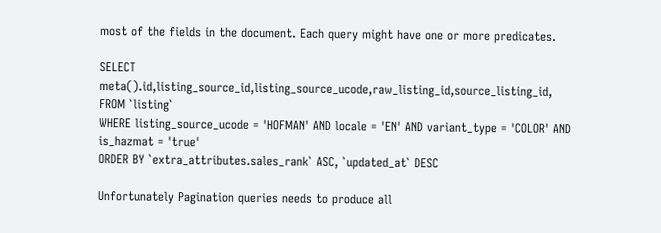most of the fields in the document. Each query might have one or more predicates.

SELECT meta().id,listing_source_id,listing_source_ucode,raw_listing_id,source_listing_id,
FROM `listing`
WHERE listing_source_ucode = 'HOFMAN' AND locale = 'EN' AND variant_type = 'COLOR' AND is_hazmat = 'true'
ORDER BY `extra_attributes.sales_rank` ASC, `updated_at` DESC

Unfortunately Pagination queries needs to produce all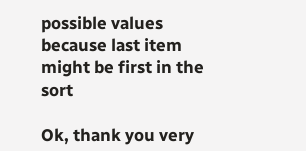possible values because last item might be first in the sort

Ok, thank you very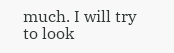much. I will try to look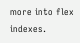more into flex indexes.